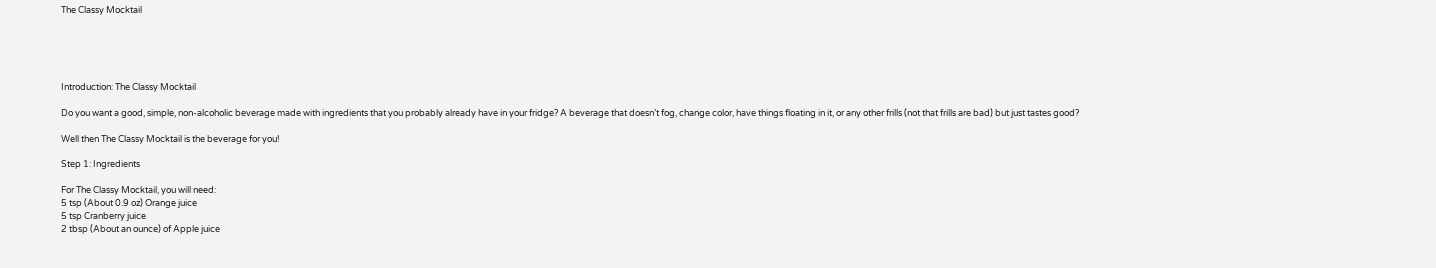The Classy Mocktail





Introduction: The Classy Mocktail

Do you want a good, simple, non-alcoholic beverage made with ingredients that you probably already have in your fridge? A beverage that doesn’t fog, change color, have things floating in it, or any other frills (not that frills are bad) but just tastes good?

Well then The Classy Mocktail is the beverage for you!

Step 1: Ingredients

For The Classy Mocktail, you will need:
5 tsp (About 0.9 oz) Orange juice
5 tsp Cranberry juice
2 tbsp (About an ounce) of Apple juice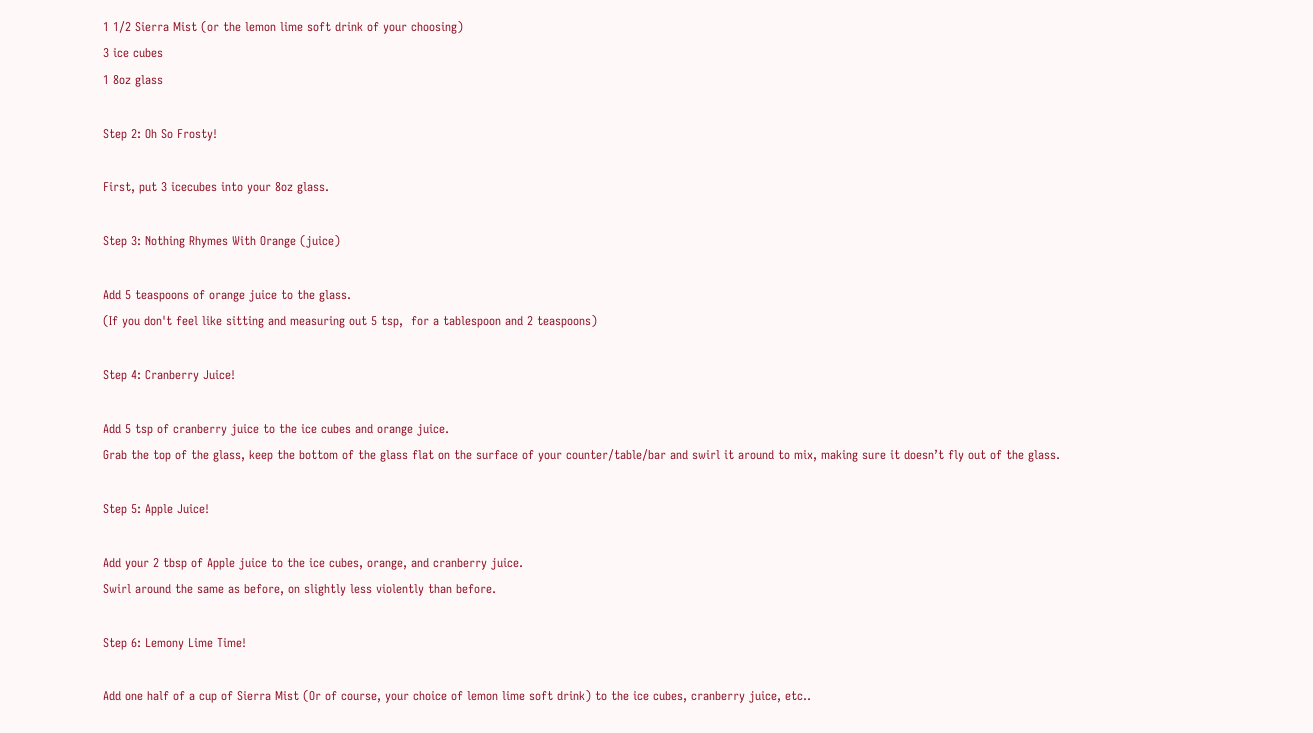1 1/2 Sierra Mist (or the lemon lime soft drink of your choosing)
3 ice cubes
1 8oz glass

Step 2: Oh So Frosty!

First, put 3 icecubes into your 8oz glass.

Step 3: Nothing Rhymes With Orange (juice)

Add 5 teaspoons of orange juice to the glass.
(If you don't feel like sitting and measuring out 5 tsp,  for a tablespoon and 2 teaspoons)

Step 4: Cranberry Juice!

Add 5 tsp of cranberry juice to the ice cubes and orange juice.
Grab the top of the glass, keep the bottom of the glass flat on the surface of your counter/table/bar and swirl it around to mix, making sure it doesn’t fly out of the glass.

Step 5: Apple Juice!

Add your 2 tbsp of Apple juice to the ice cubes, orange, and cranberry juice.
Swirl around the same as before, on slightly less violently than before.

Step 6: Lemony Lime Time!

Add one half of a cup of Sierra Mist (Or of course, your choice of lemon lime soft drink) to the ice cubes, cranberry juice, etc..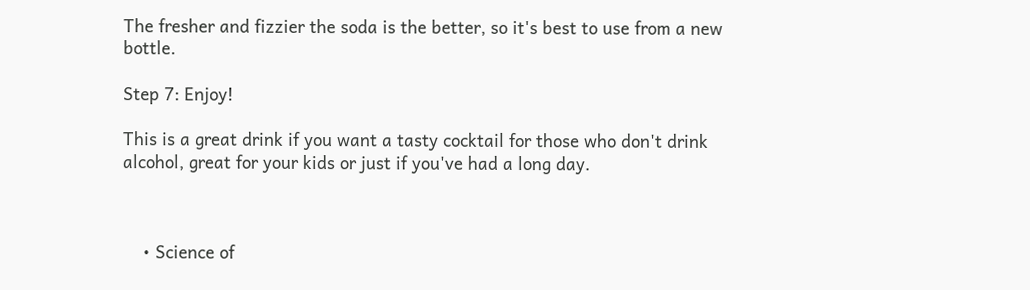The fresher and fizzier the soda is the better, so it's best to use from a new bottle.

Step 7: Enjoy!

This is a great drink if you want a tasty cocktail for those who don't drink alcohol, great for your kids or just if you've had a long day.



    • Science of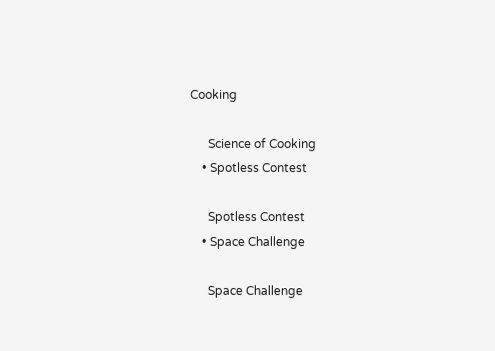Cooking

      Science of Cooking
    • Spotless Contest

      Spotless Contest
    • Space Challenge

      Space Challenge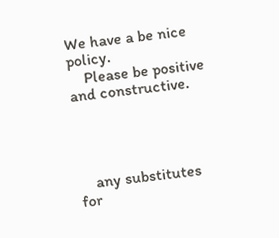We have a be nice policy.
    Please be positive and constructive.




    any substitutes for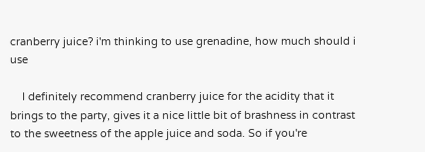cranberry juice? i'm thinking to use grenadine, how much should i use

    I definitely recommend cranberry juice for the acidity that it brings to the party, gives it a nice little bit of brashness in contrast to the sweetness of the apple juice and soda. So if you're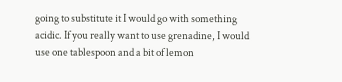going to substitute it I would go with something acidic. If you really want to use grenadine, I would use one tablespoon and a bit of lemon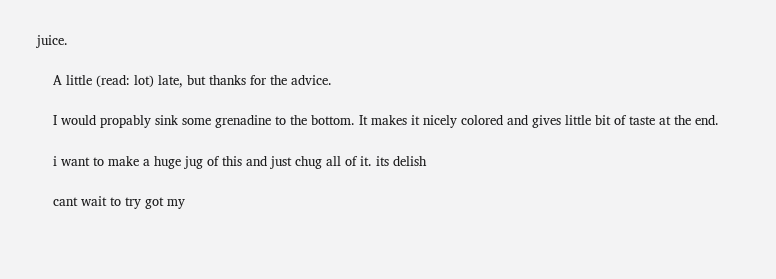juice.

    A little (read: lot) late, but thanks for the advice.

    I would propably sink some grenadine to the bottom. It makes it nicely colored and gives little bit of taste at the end.

    i want to make a huge jug of this and just chug all of it. its delish

    cant wait to try got my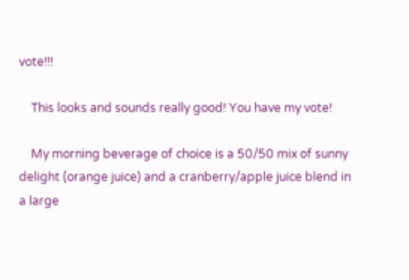vote!!!

    This looks and sounds really good! You have my vote!

    My morning beverage of choice is a 50/50 mix of sunny delight (orange juice) and a cranberry/apple juice blend in a large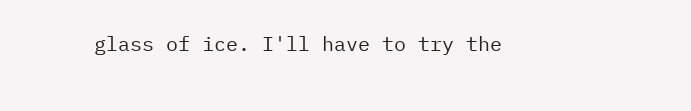glass of ice. I'll have to try the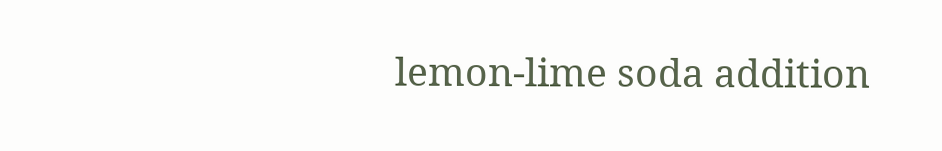lemon-lime soda addition